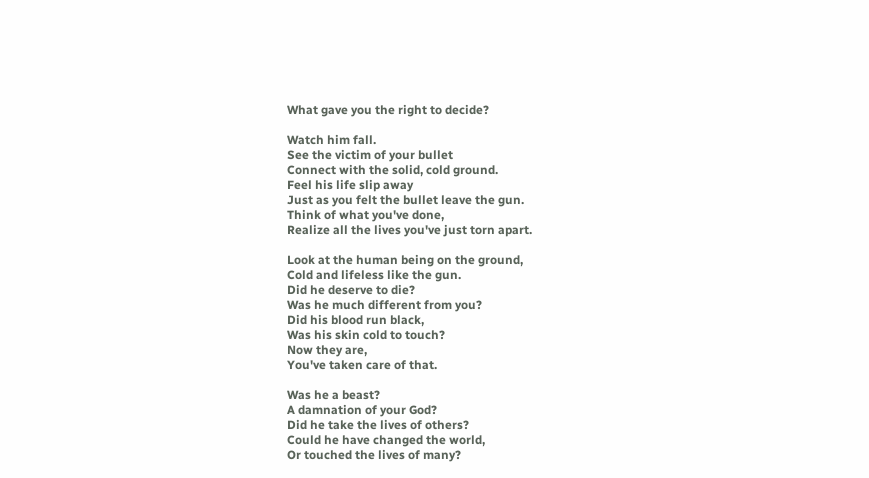What gave you the right to decide?

Watch him fall.
See the victim of your bullet
Connect with the solid, cold ground.
Feel his life slip away
Just as you felt the bullet leave the gun.
Think of what you've done,
Realize all the lives you've just torn apart.

Look at the human being on the ground,
Cold and lifeless like the gun.
Did he deserve to die?
Was he much different from you?
Did his blood run black,
Was his skin cold to touch?
Now they are,
You've taken care of that.

Was he a beast?
A damnation of your God?
Did he take the lives of others?
Could he have changed the world,
Or touched the lives of many?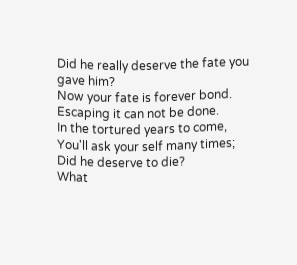Did he really deserve the fate you gave him?
Now your fate is forever bond.
Escaping it can not be done.
In the tortured years to come,
You'll ask your self many times;
Did he deserve to die?
What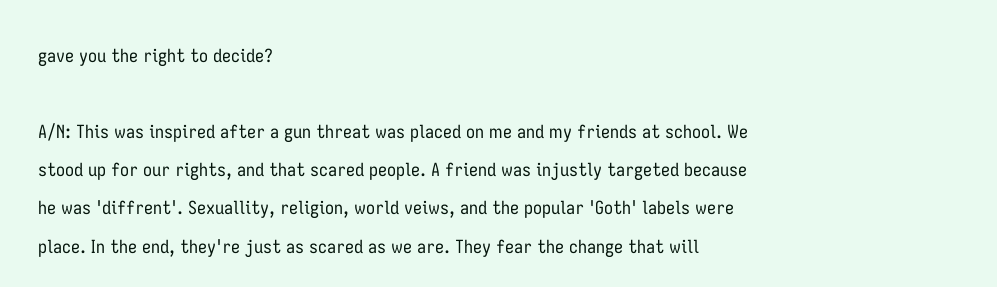gave you the right to decide?

A/N: This was inspired after a gun threat was placed on me and my friends at school. We stood up for our rights, and that scared people. A friend was injustly targeted because he was 'diffrent'. Sexuallity, religion, world veiws, and the popular 'Goth' labels were place. In the end, they're just as scared as we are. They fear the change that will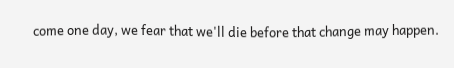come one day, we fear that we'll die before that change may happen.